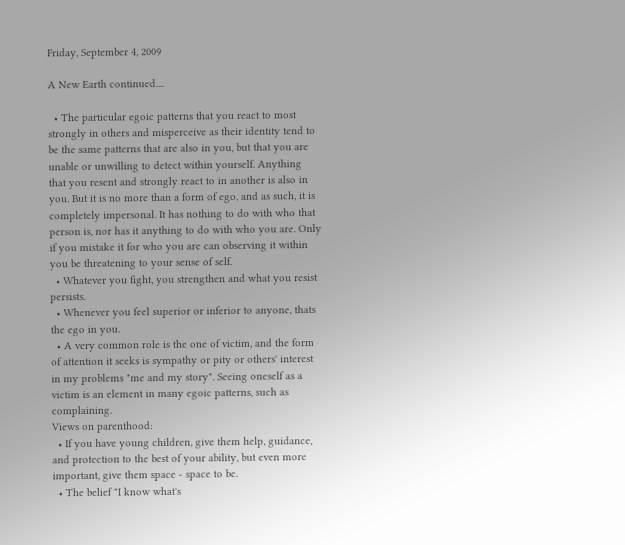Friday, September 4, 2009

A New Earth continued....

  • The particular egoic patterns that you react to most strongly in others and misperceive as their identity tend to be the same patterns that are also in you, but that you are unable or unwilling to detect within yourself. Anything that you resent and strongly react to in another is also in you. But it is no more than a form of ego, and as such, it is completely impersonal. It has nothing to do with who that person is, nor has it anything to do with who you are. Only if you mistake it for who you are can observing it within you be threatening to your sense of self.
  • Whatever you fight, you strengthen and what you resist persists.
  • Whenever you feel superior or inferior to anyone, thats the ego in you.
  • A very common role is the one of victim, and the form of attention it seeks is sympathy or pity or others' interest in my problems "me and my story". Seeing oneself as a victim is an element in many egoic patterns, such as complaining.
Views on parenthood:
  • If you have young children, give them help, guidance, and protection to the best of your ability, but even more important, give them space - space to be.
  • The belief "I know what's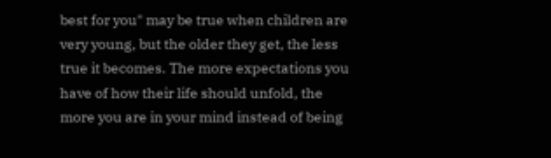best for you" may be true when children are very young, but the older they get, the less true it becomes. The more expectations you have of how their life should unfold, the more you are in your mind instead of being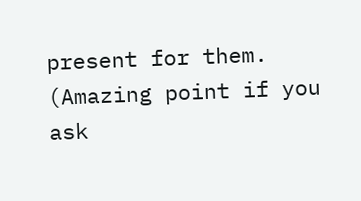present for them. (Amazing point if you ask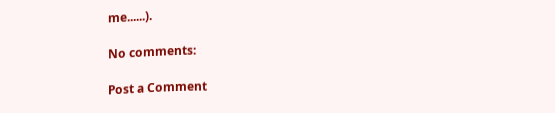me......).

No comments:

Post a Comment